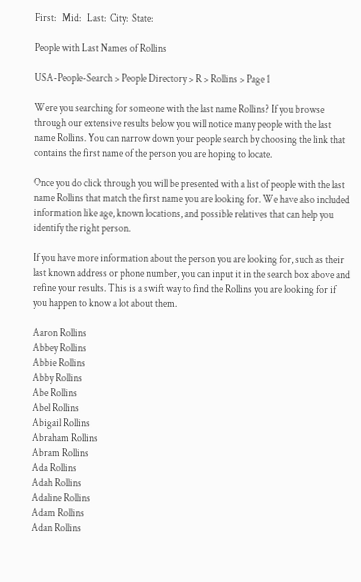First:   Mid:   Last:  City:  State:

People with Last Names of Rollins

USA-People-Search > People Directory > R > Rollins > Page 1

Were you searching for someone with the last name Rollins? If you browse through our extensive results below you will notice many people with the last name Rollins. You can narrow down your people search by choosing the link that contains the first name of the person you are hoping to locate.

Once you do click through you will be presented with a list of people with the last name Rollins that match the first name you are looking for. We have also included information like age, known locations, and possible relatives that can help you identify the right person.

If you have more information about the person you are looking for, such as their last known address or phone number, you can input it in the search box above and refine your results. This is a swift way to find the Rollins you are looking for if you happen to know a lot about them.

Aaron Rollins
Abbey Rollins
Abbie Rollins
Abby Rollins
Abe Rollins
Abel Rollins
Abigail Rollins
Abraham Rollins
Abram Rollins
Ada Rollins
Adah Rollins
Adaline Rollins
Adam Rollins
Adan Rollins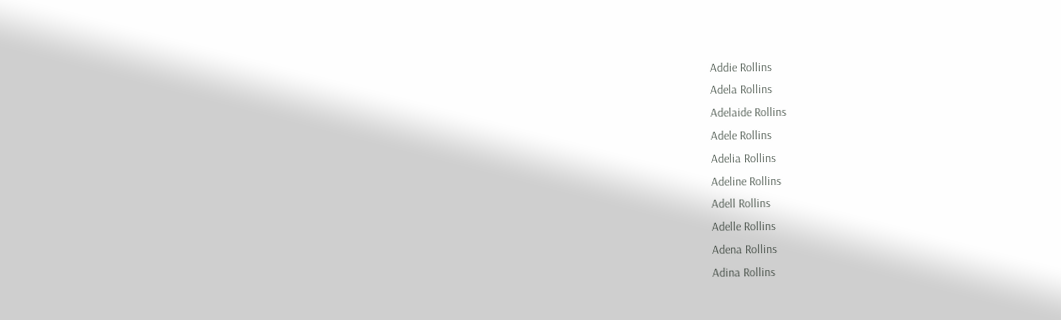Addie Rollins
Adela Rollins
Adelaide Rollins
Adele Rollins
Adelia Rollins
Adeline Rollins
Adell Rollins
Adelle Rollins
Adena Rollins
Adina Rollins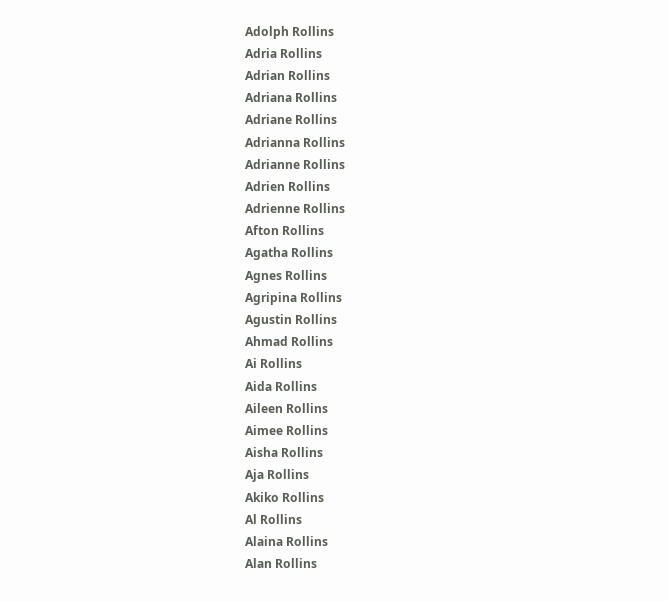Adolph Rollins
Adria Rollins
Adrian Rollins
Adriana Rollins
Adriane Rollins
Adrianna Rollins
Adrianne Rollins
Adrien Rollins
Adrienne Rollins
Afton Rollins
Agatha Rollins
Agnes Rollins
Agripina Rollins
Agustin Rollins
Ahmad Rollins
Ai Rollins
Aida Rollins
Aileen Rollins
Aimee Rollins
Aisha Rollins
Aja Rollins
Akiko Rollins
Al Rollins
Alaina Rollins
Alan Rollins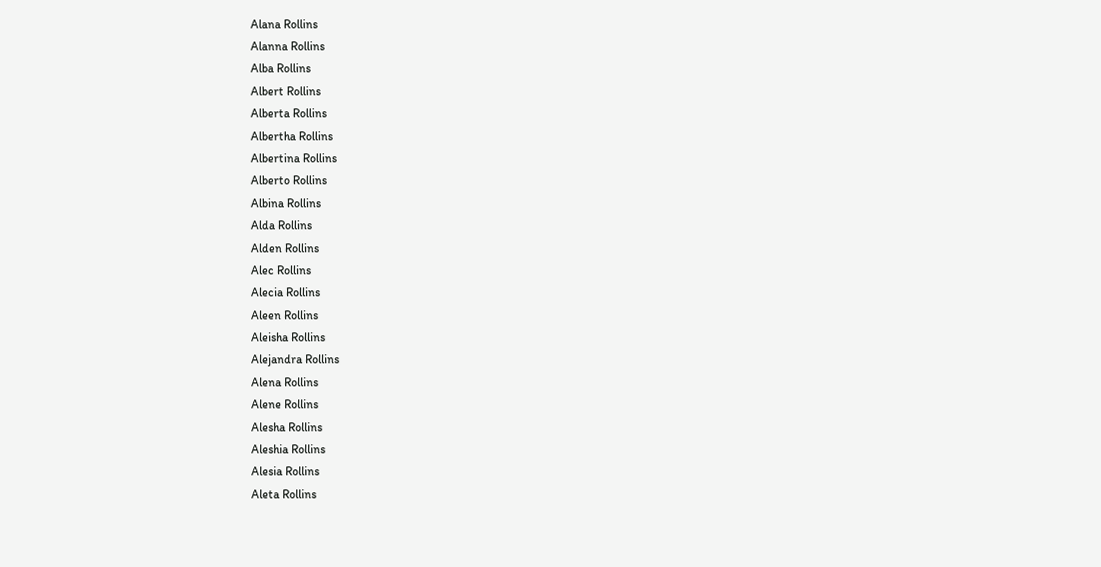Alana Rollins
Alanna Rollins
Alba Rollins
Albert Rollins
Alberta Rollins
Albertha Rollins
Albertina Rollins
Alberto Rollins
Albina Rollins
Alda Rollins
Alden Rollins
Alec Rollins
Alecia Rollins
Aleen Rollins
Aleisha Rollins
Alejandra Rollins
Alena Rollins
Alene Rollins
Alesha Rollins
Aleshia Rollins
Alesia Rollins
Aleta Rollins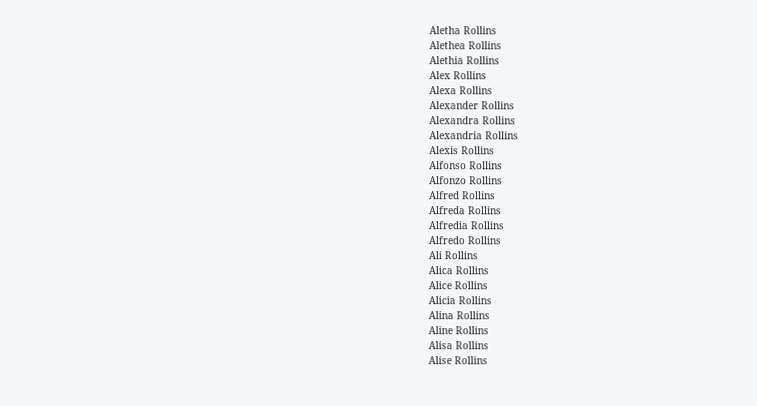Aletha Rollins
Alethea Rollins
Alethia Rollins
Alex Rollins
Alexa Rollins
Alexander Rollins
Alexandra Rollins
Alexandria Rollins
Alexis Rollins
Alfonso Rollins
Alfonzo Rollins
Alfred Rollins
Alfreda Rollins
Alfredia Rollins
Alfredo Rollins
Ali Rollins
Alica Rollins
Alice Rollins
Alicia Rollins
Alina Rollins
Aline Rollins
Alisa Rollins
Alise Rollins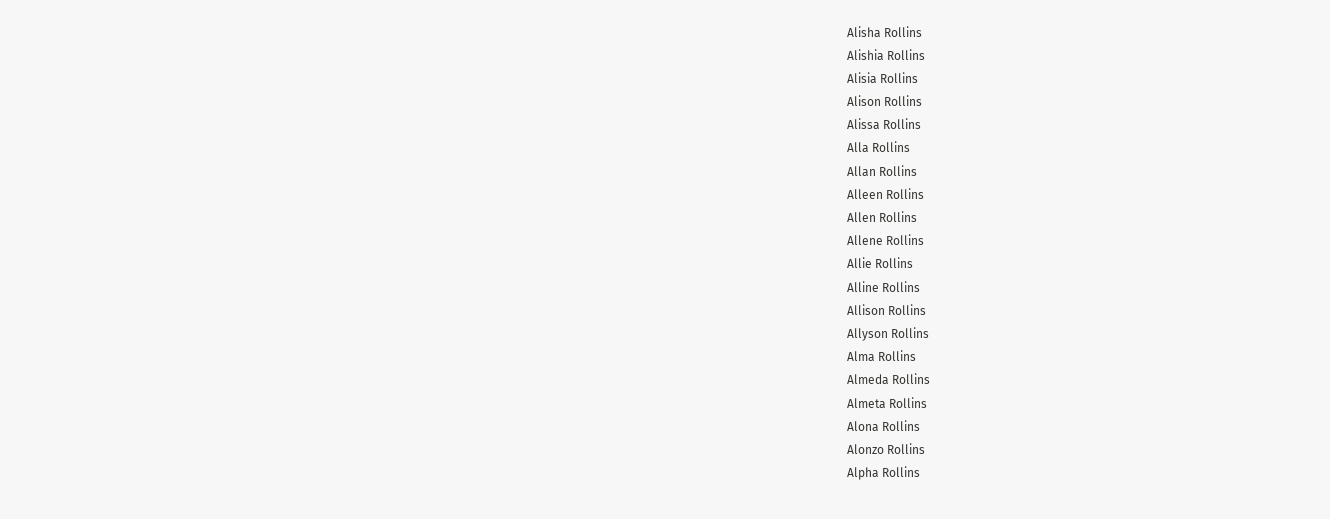Alisha Rollins
Alishia Rollins
Alisia Rollins
Alison Rollins
Alissa Rollins
Alla Rollins
Allan Rollins
Alleen Rollins
Allen Rollins
Allene Rollins
Allie Rollins
Alline Rollins
Allison Rollins
Allyson Rollins
Alma Rollins
Almeda Rollins
Almeta Rollins
Alona Rollins
Alonzo Rollins
Alpha Rollins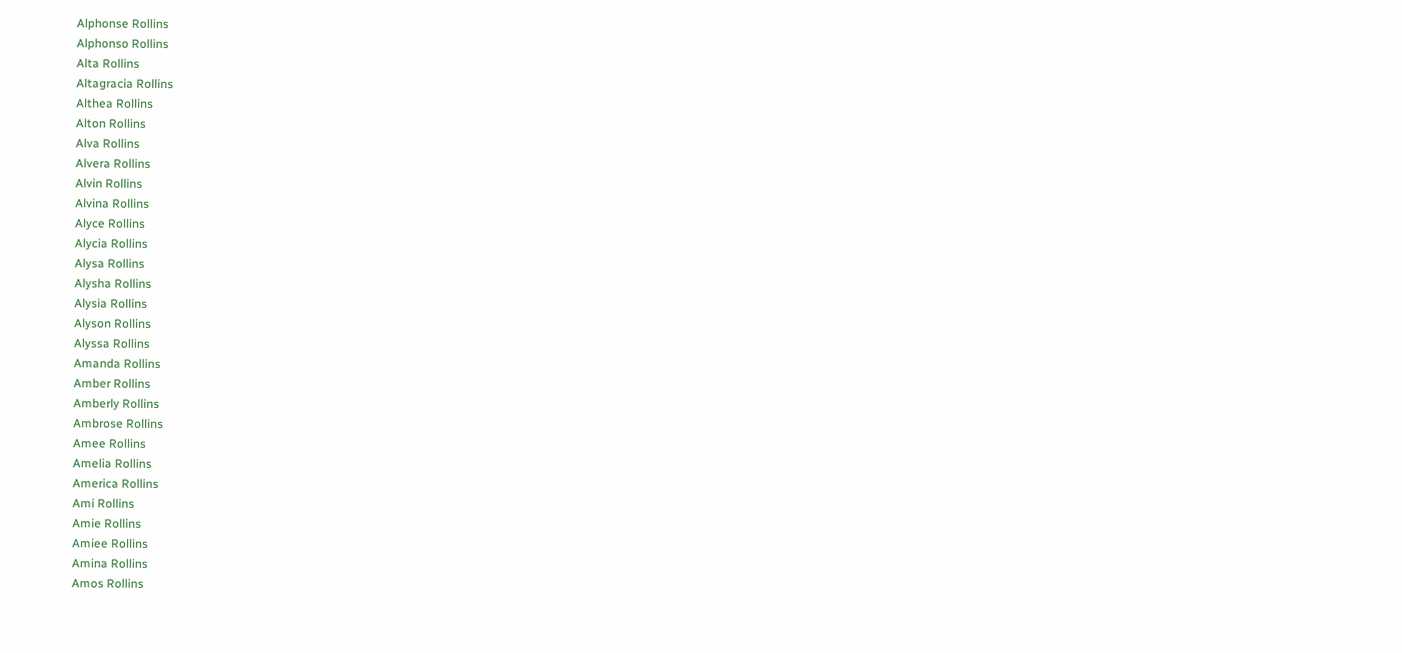Alphonse Rollins
Alphonso Rollins
Alta Rollins
Altagracia Rollins
Althea Rollins
Alton Rollins
Alva Rollins
Alvera Rollins
Alvin Rollins
Alvina Rollins
Alyce Rollins
Alycia Rollins
Alysa Rollins
Alysha Rollins
Alysia Rollins
Alyson Rollins
Alyssa Rollins
Amanda Rollins
Amber Rollins
Amberly Rollins
Ambrose Rollins
Amee Rollins
Amelia Rollins
America Rollins
Ami Rollins
Amie Rollins
Amiee Rollins
Amina Rollins
Amos Rollins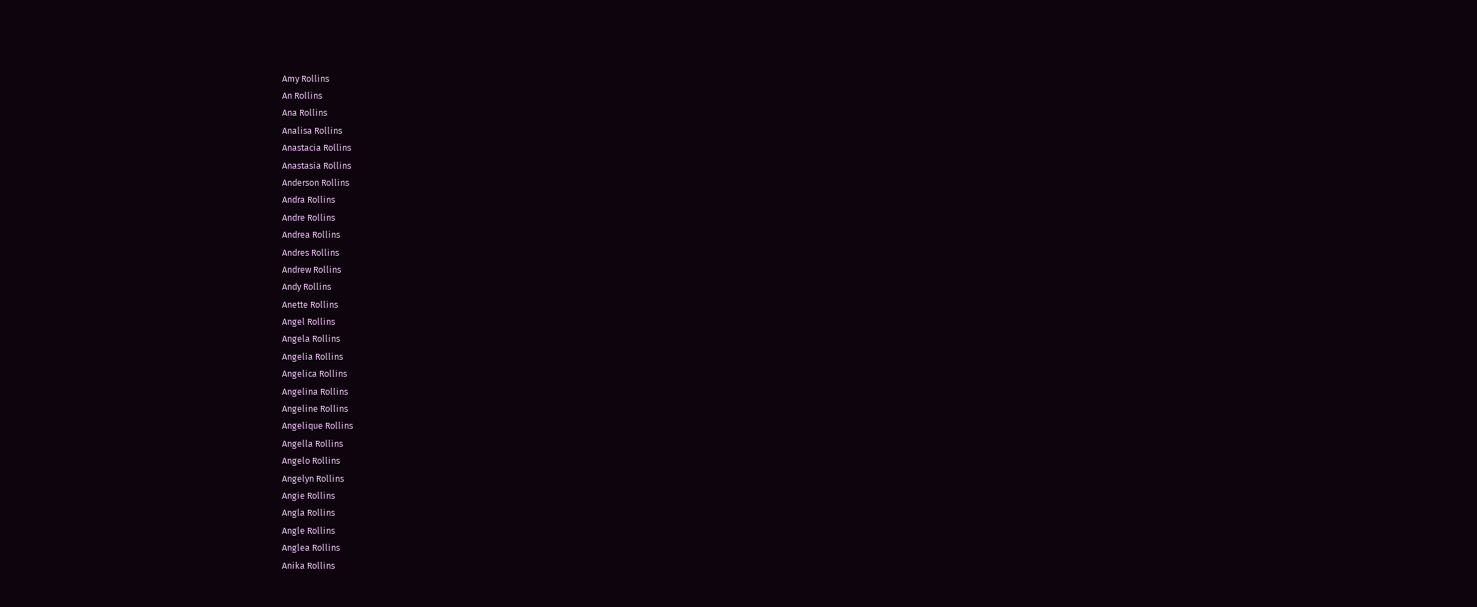Amy Rollins
An Rollins
Ana Rollins
Analisa Rollins
Anastacia Rollins
Anastasia Rollins
Anderson Rollins
Andra Rollins
Andre Rollins
Andrea Rollins
Andres Rollins
Andrew Rollins
Andy Rollins
Anette Rollins
Angel Rollins
Angela Rollins
Angelia Rollins
Angelica Rollins
Angelina Rollins
Angeline Rollins
Angelique Rollins
Angella Rollins
Angelo Rollins
Angelyn Rollins
Angie Rollins
Angla Rollins
Angle Rollins
Anglea Rollins
Anika Rollins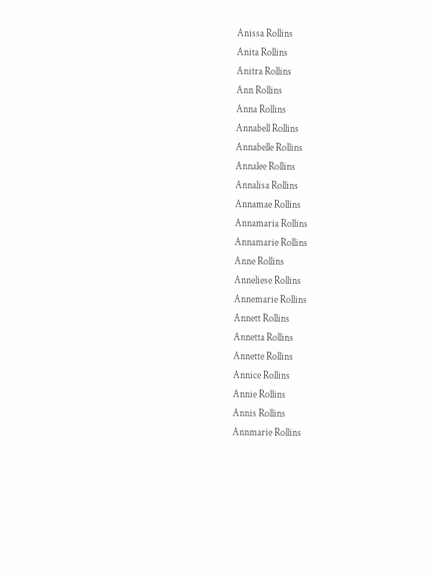Anissa Rollins
Anita Rollins
Anitra Rollins
Ann Rollins
Anna Rollins
Annabell Rollins
Annabelle Rollins
Annalee Rollins
Annalisa Rollins
Annamae Rollins
Annamaria Rollins
Annamarie Rollins
Anne Rollins
Anneliese Rollins
Annemarie Rollins
Annett Rollins
Annetta Rollins
Annette Rollins
Annice Rollins
Annie Rollins
Annis Rollins
Annmarie Rollins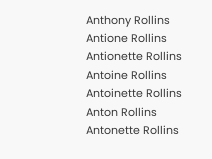Anthony Rollins
Antione Rollins
Antionette Rollins
Antoine Rollins
Antoinette Rollins
Anton Rollins
Antonette Rollins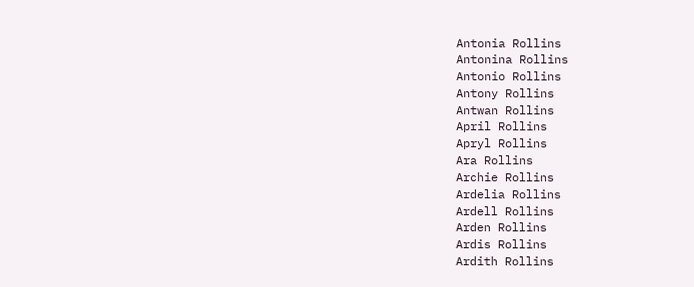Antonia Rollins
Antonina Rollins
Antonio Rollins
Antony Rollins
Antwan Rollins
April Rollins
Apryl Rollins
Ara Rollins
Archie Rollins
Ardelia Rollins
Ardell Rollins
Arden Rollins
Ardis Rollins
Ardith Rollins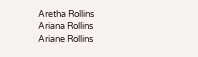Aretha Rollins
Ariana Rollins
Ariane Rollins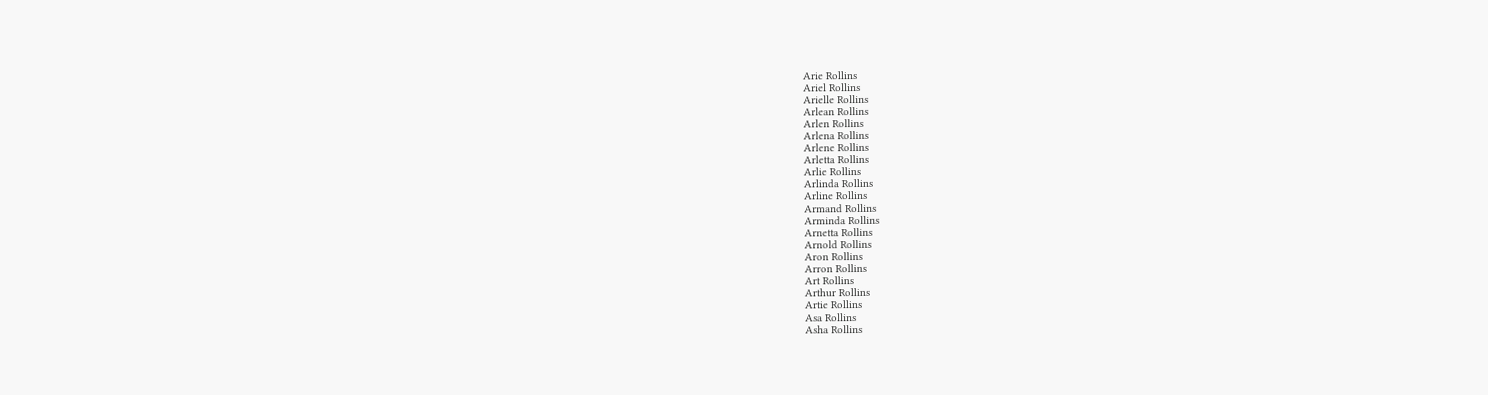Arie Rollins
Ariel Rollins
Arielle Rollins
Arlean Rollins
Arlen Rollins
Arlena Rollins
Arlene Rollins
Arletta Rollins
Arlie Rollins
Arlinda Rollins
Arline Rollins
Armand Rollins
Arminda Rollins
Arnetta Rollins
Arnold Rollins
Aron Rollins
Arron Rollins
Art Rollins
Arthur Rollins
Artie Rollins
Asa Rollins
Asha Rollins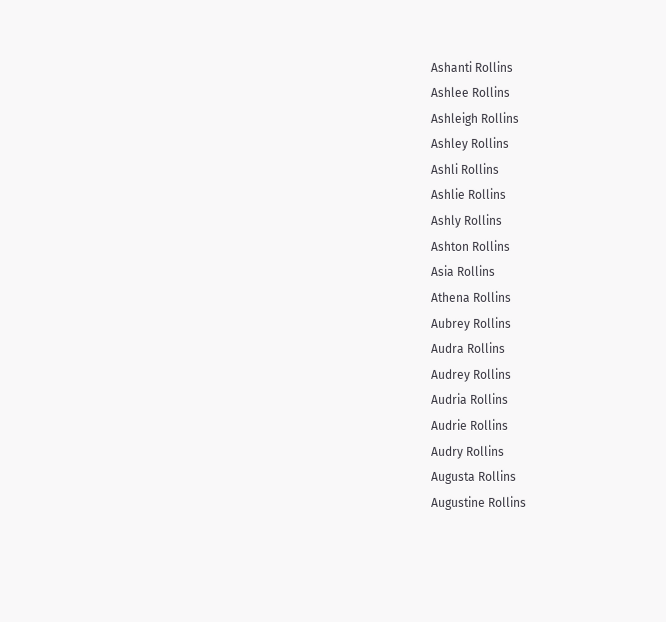Ashanti Rollins
Ashlee Rollins
Ashleigh Rollins
Ashley Rollins
Ashli Rollins
Ashlie Rollins
Ashly Rollins
Ashton Rollins
Asia Rollins
Athena Rollins
Aubrey Rollins
Audra Rollins
Audrey Rollins
Audria Rollins
Audrie Rollins
Audry Rollins
Augusta Rollins
Augustine Rollins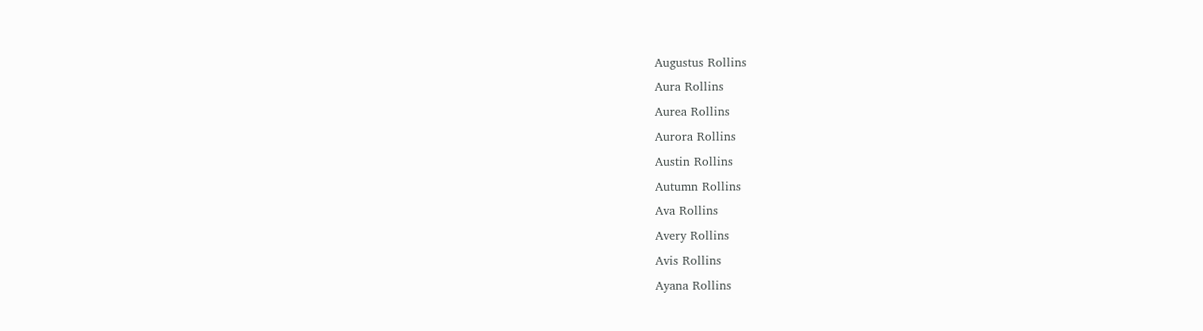Augustus Rollins
Aura Rollins
Aurea Rollins
Aurora Rollins
Austin Rollins
Autumn Rollins
Ava Rollins
Avery Rollins
Avis Rollins
Ayana Rollins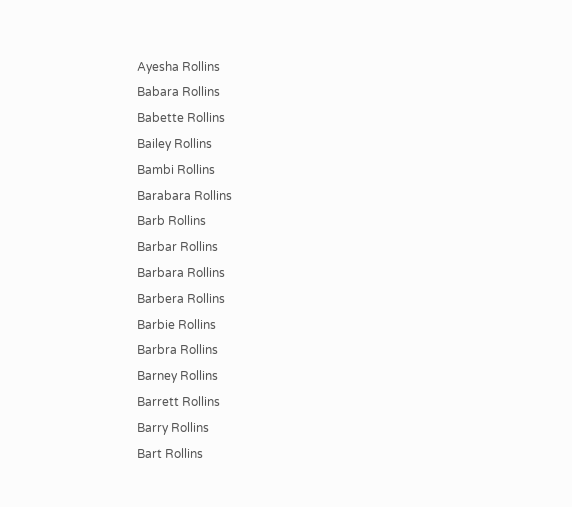Ayesha Rollins
Babara Rollins
Babette Rollins
Bailey Rollins
Bambi Rollins
Barabara Rollins
Barb Rollins
Barbar Rollins
Barbara Rollins
Barbera Rollins
Barbie Rollins
Barbra Rollins
Barney Rollins
Barrett Rollins
Barry Rollins
Bart Rollins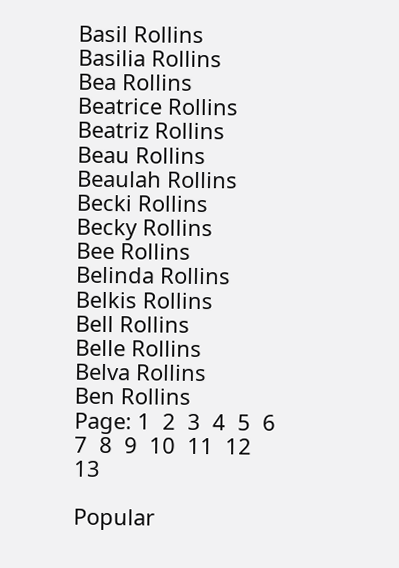Basil Rollins
Basilia Rollins
Bea Rollins
Beatrice Rollins
Beatriz Rollins
Beau Rollins
Beaulah Rollins
Becki Rollins
Becky Rollins
Bee Rollins
Belinda Rollins
Belkis Rollins
Bell Rollins
Belle Rollins
Belva Rollins
Ben Rollins
Page: 1  2  3  4  5  6  7  8  9  10  11  12  13

Popular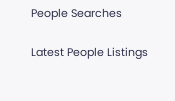People Searches

Latest People Listings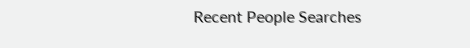Recent People Searches